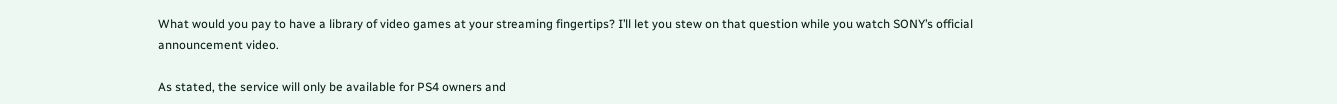What would you pay to have a library of video games at your streaming fingertips? I’ll let you stew on that question while you watch SONY’s official announcement video.

As stated, the service will only be available for PS4 owners and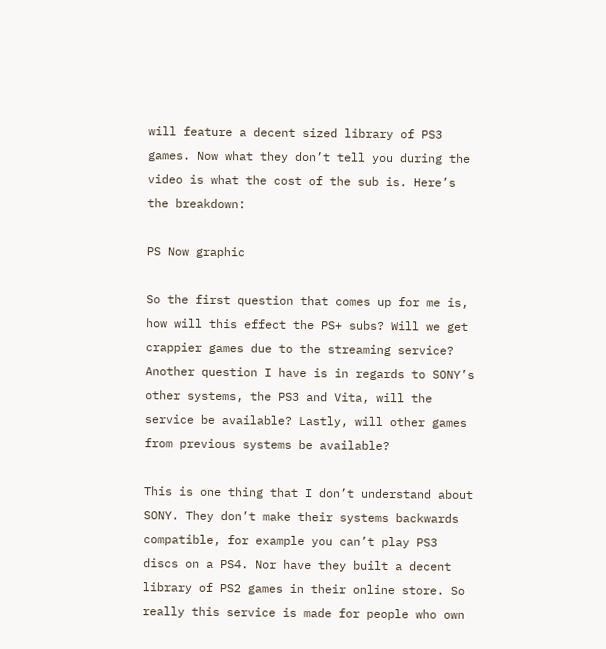will feature a decent sized library of PS3 games. Now what they don’t tell you during the video is what the cost of the sub is. Here’s the breakdown:

PS Now graphic

So the first question that comes up for me is, how will this effect the PS+ subs? Will we get crappier games due to the streaming service? Another question I have is in regards to SONY’s other systems, the PS3 and Vita, will the service be available? Lastly, will other games from previous systems be available?

This is one thing that I don’t understand about SONY. They don’t make their systems backwards compatible, for example you can’t play PS3 discs on a PS4. Nor have they built a decent library of PS2 games in their online store. So really this service is made for people who own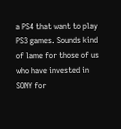a PS4 that want to play PS3 games. Sounds kind of lame for those of us who have invested in SONY for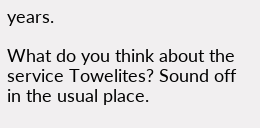years.

What do you think about the service Towelites? Sound off in the usual place.